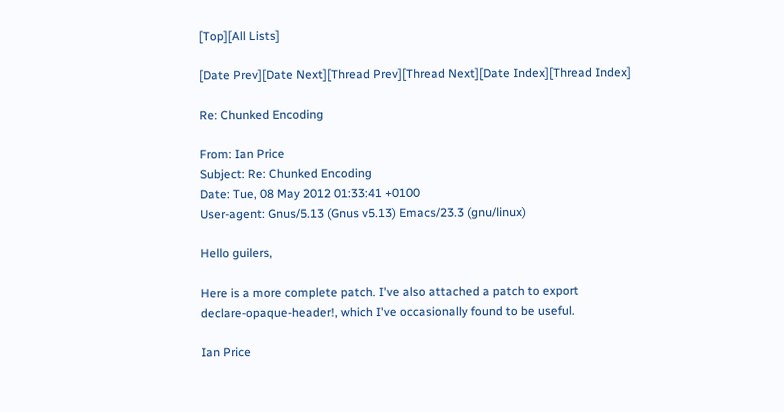[Top][All Lists]

[Date Prev][Date Next][Thread Prev][Thread Next][Date Index][Thread Index]

Re: Chunked Encoding

From: Ian Price
Subject: Re: Chunked Encoding
Date: Tue, 08 May 2012 01:33:41 +0100
User-agent: Gnus/5.13 (Gnus v5.13) Emacs/23.3 (gnu/linux)

Hello guilers,

Here is a more complete patch. I've also attached a patch to export
declare-opaque-header!, which I've occasionally found to be useful.

Ian Price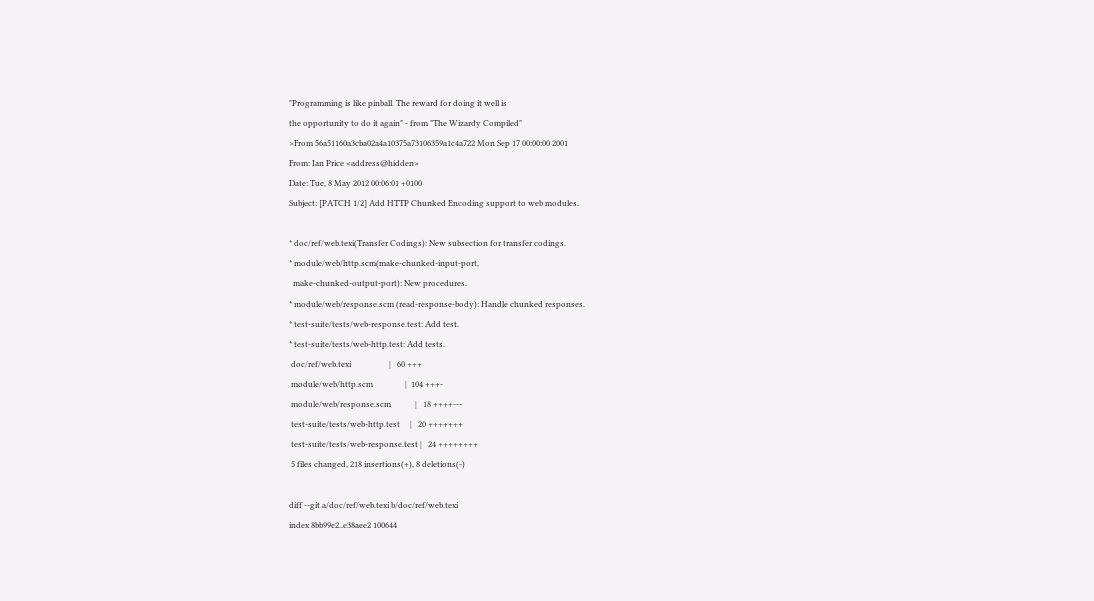"Programming is like pinball. The reward for doing it well is
the opportunity to do it again" - from "The Wizardy Compiled"
>From 56a51160a3cba02a4a10375a73106359a1c4a722 Mon Sep 17 00:00:00 2001
From: Ian Price <address@hidden>
Date: Tue, 8 May 2012 00:06:01 +0100
Subject: [PATCH 1/2] Add HTTP Chunked Encoding support to web modules.

* doc/ref/web.texi(Transfer Codings): New subsection for transfer codings.
* module/web/http.scm(make-chunked-input-port,
  make-chunked-output-port): New procedures.
* module/web/response.scm (read-response-body): Handle chunked responses.
* test-suite/tests/web-response.test: Add test.
* test-suite/tests/web-http.test: Add tests.
 doc/ref/web.texi                   |   60 +++
 module/web/http.scm                |  104 +++-
 module/web/response.scm            |   18 ++++---
 test-suite/tests/web-http.test     |   20 +++++++
 test-suite/tests/web-response.test |   24 ++++++++
 5 files changed, 218 insertions(+), 8 deletions(-)

diff --git a/doc/ref/web.texi b/doc/ref/web.texi
index 8bb99e2..e38aee2 100644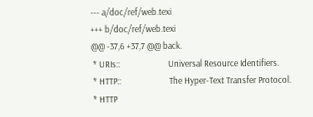--- a/doc/ref/web.texi
+++ b/doc/ref/web.texi
@@ -37,6 +37,7 @@ back.
 * URIs::                        Universal Resource Identifiers.
 * HTTP::                        The Hyper-Text Transfer Protocol.
 * HTTP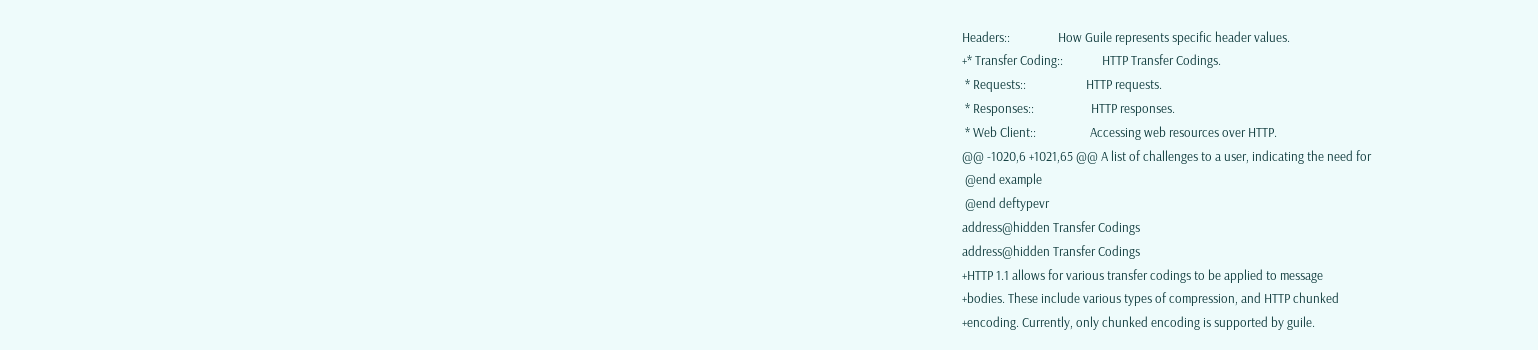Headers::                How Guile represents specific header values.
+* Transfer Coding::             HTTP Transfer Codings.
 * Requests::                    HTTP requests.
 * Responses::                   HTTP responses.
 * Web Client::                  Accessing web resources over HTTP.
@@ -1020,6 +1021,65 @@ A list of challenges to a user, indicating the need for
 @end example
 @end deftypevr
address@hidden Transfer Codings
address@hidden Transfer Codings
+HTTP 1.1 allows for various transfer codings to be applied to message
+bodies. These include various types of compression, and HTTP chunked
+encoding. Currently, only chunked encoding is supported by guile.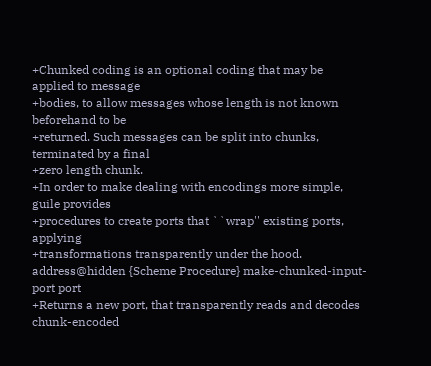+Chunked coding is an optional coding that may be applied to message
+bodies, to allow messages whose length is not known beforehand to be
+returned. Such messages can be split into chunks, terminated by a final
+zero length chunk.
+In order to make dealing with encodings more simple, guile provides
+procedures to create ports that ``wrap'' existing ports, applying
+transformations transparently under the hood.
address@hidden {Scheme Procedure} make-chunked-input-port port
+Returns a new port, that transparently reads and decodes chunk-encoded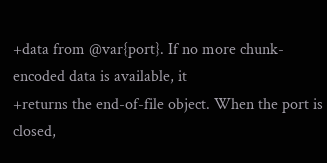+data from @var{port}. If no more chunk-encoded data is available, it
+returns the end-of-file object. When the port is closed,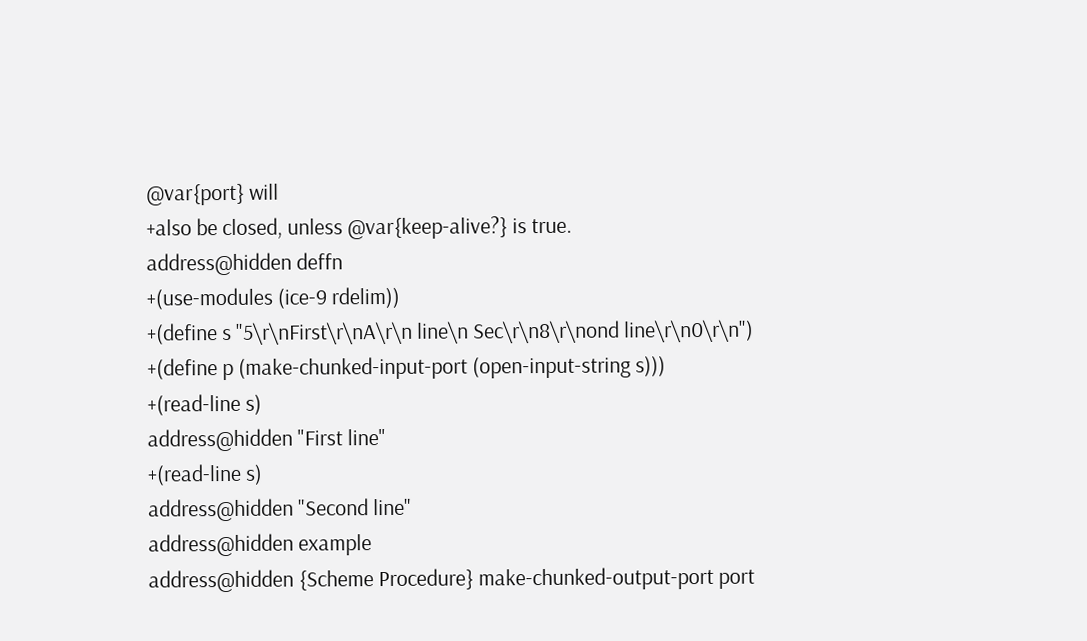@var{port} will
+also be closed, unless @var{keep-alive?} is true.
address@hidden deffn
+(use-modules (ice-9 rdelim))
+(define s "5\r\nFirst\r\nA\r\n line\n Sec\r\n8\r\nond line\r\n0\r\n")
+(define p (make-chunked-input-port (open-input-string s)))
+(read-line s)
address@hidden "First line"
+(read-line s)
address@hidden "Second line"
address@hidden example
address@hidden {Scheme Procedure} make-chunked-output-port port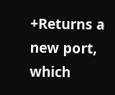+Returns a new port, which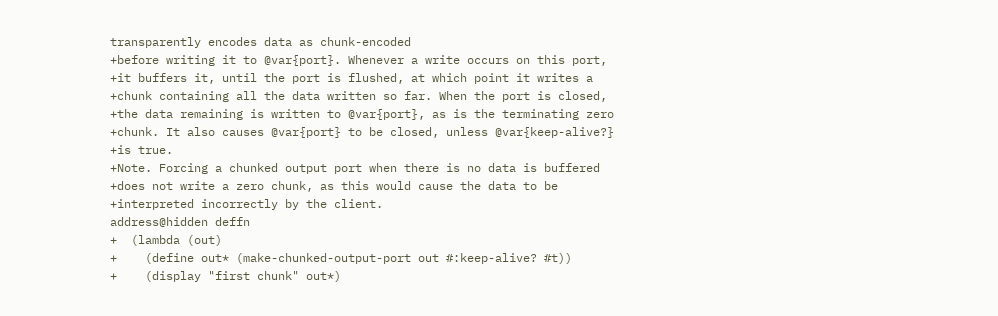transparently encodes data as chunk-encoded
+before writing it to @var{port}. Whenever a write occurs on this port,
+it buffers it, until the port is flushed, at which point it writes a
+chunk containing all the data written so far. When the port is closed,
+the data remaining is written to @var{port}, as is the terminating zero
+chunk. It also causes @var{port} to be closed, unless @var{keep-alive?}
+is true.
+Note. Forcing a chunked output port when there is no data is buffered
+does not write a zero chunk, as this would cause the data to be
+interpreted incorrectly by the client.
address@hidden deffn
+  (lambda (out)
+    (define out* (make-chunked-output-port out #:keep-alive? #t))
+    (display "first chunk" out*)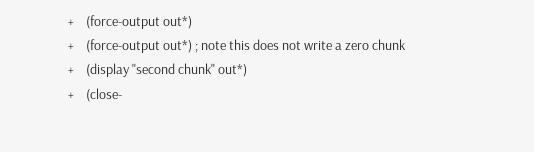+    (force-output out*)
+    (force-output out*) ; note this does not write a zero chunk
+    (display "second chunk" out*)
+    (close-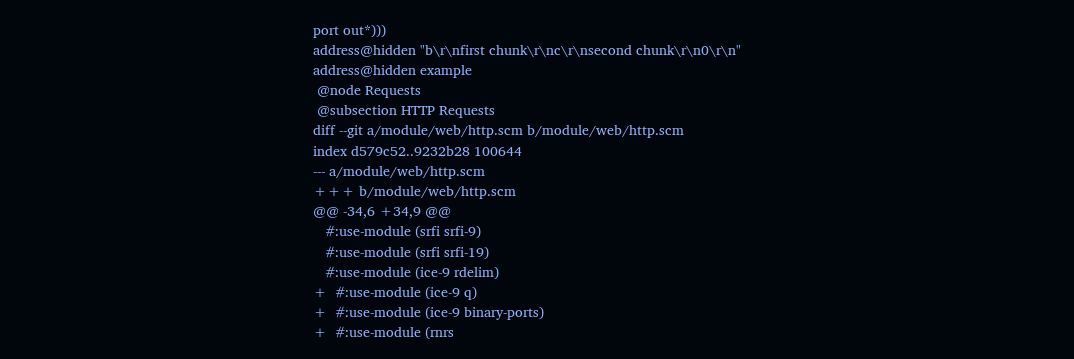port out*)))
address@hidden "b\r\nfirst chunk\r\nc\r\nsecond chunk\r\n0\r\n"
address@hidden example
 @node Requests
 @subsection HTTP Requests
diff --git a/module/web/http.scm b/module/web/http.scm
index d579c52..9232b28 100644
--- a/module/web/http.scm
+++ b/module/web/http.scm
@@ -34,6 +34,9 @@
   #:use-module (srfi srfi-9)
   #:use-module (srfi srfi-19)
   #:use-module (ice-9 rdelim)
+  #:use-module (ice-9 q)
+  #:use-module (ice-9 binary-ports)
+  #:use-module (rnrs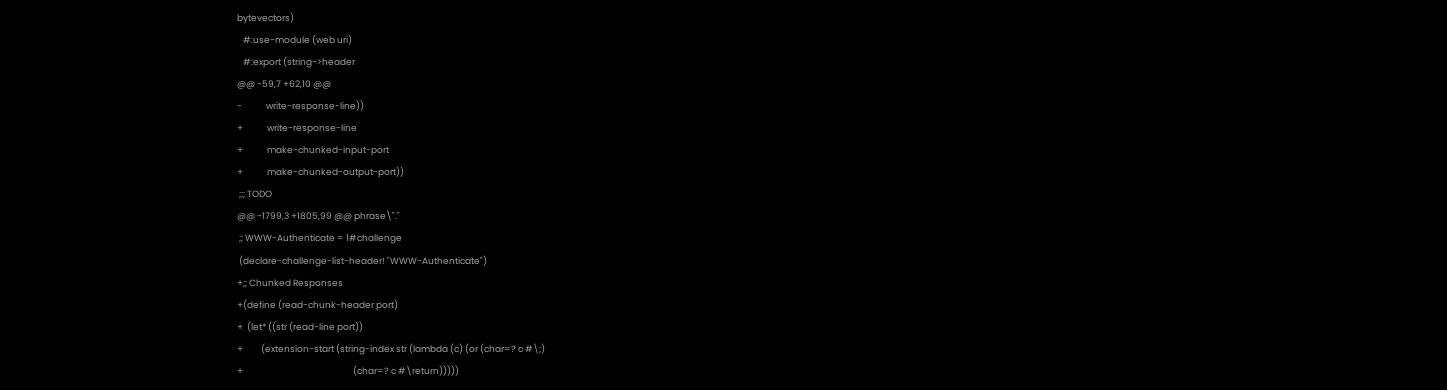bytevectors)
   #:use-module (web uri)
   #:export (string->header
@@ -59,7 +62,10 @@
-            write-response-line))
+            write-response-line
+            make-chunked-input-port
+            make-chunked-output-port))
 ;;; TODO
@@ -1799,3 +1805,99 @@ phrase\"."
 ;; WWW-Authenticate = 1#challenge
 (declare-challenge-list-header! "WWW-Authenticate")
+;; Chunked Responses
+(define (read-chunk-header port)
+  (let* ((str (read-line port))
+         (extension-start (string-index str (lambda (c) (or (char=? c #\;)
+                                                       (char=? c #\return)))))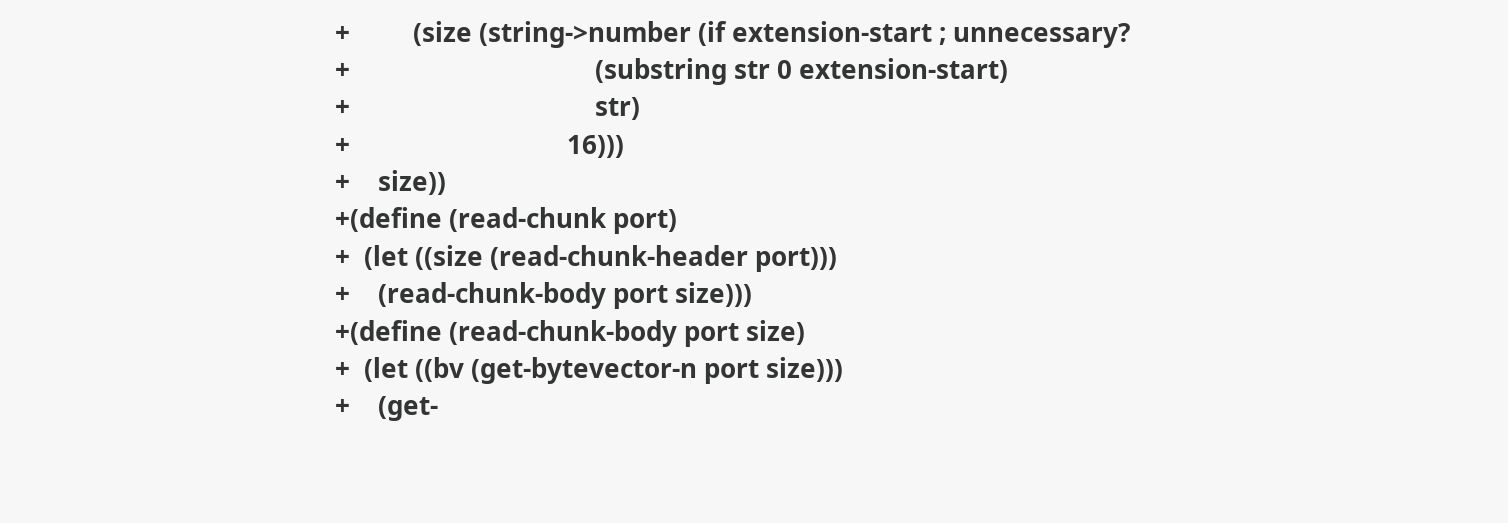+         (size (string->number (if extension-start ; unnecessary?
+                                   (substring str 0 extension-start)
+                                   str)
+                               16)))
+    size))
+(define (read-chunk port)
+  (let ((size (read-chunk-header port)))
+    (read-chunk-body port size)))
+(define (read-chunk-body port size)
+  (let ((bv (get-bytevector-n port size)))
+    (get-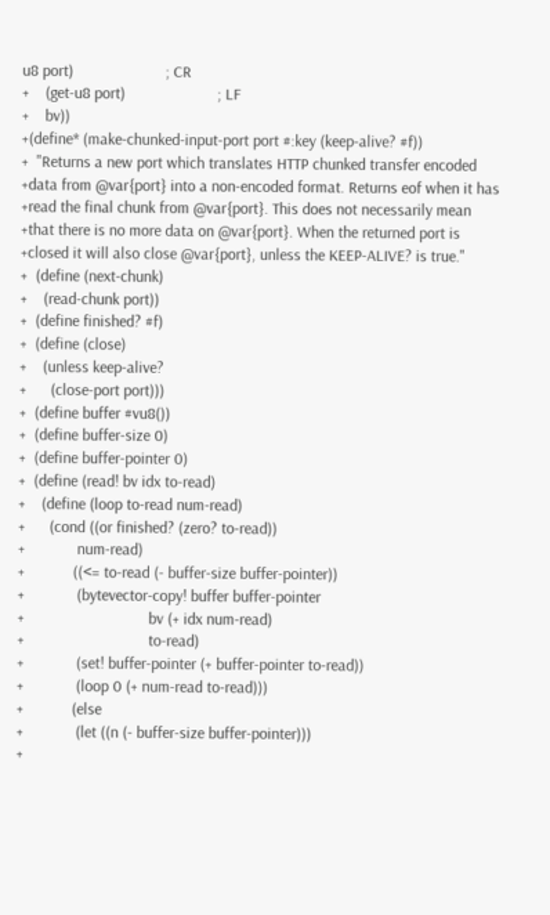u8 port)                       ; CR
+    (get-u8 port)                       ; LF
+    bv))
+(define* (make-chunked-input-port port #:key (keep-alive? #f))
+  "Returns a new port which translates HTTP chunked transfer encoded
+data from @var{port} into a non-encoded format. Returns eof when it has
+read the final chunk from @var{port}. This does not necessarily mean
+that there is no more data on @var{port}. When the returned port is
+closed it will also close @var{port}, unless the KEEP-ALIVE? is true."
+  (define (next-chunk)
+    (read-chunk port))
+  (define finished? #f)
+  (define (close)
+    (unless keep-alive?
+      (close-port port)))
+  (define buffer #vu8())
+  (define buffer-size 0)
+  (define buffer-pointer 0)
+  (define (read! bv idx to-read)
+    (define (loop to-read num-read)
+      (cond ((or finished? (zero? to-read))
+             num-read)
+            ((<= to-read (- buffer-size buffer-pointer))
+             (bytevector-copy! buffer buffer-pointer
+                               bv (+ idx num-read)
+                               to-read)
+             (set! buffer-pointer (+ buffer-pointer to-read))
+             (loop 0 (+ num-read to-read)))
+            (else
+             (let ((n (- buffer-size buffer-pointer)))
+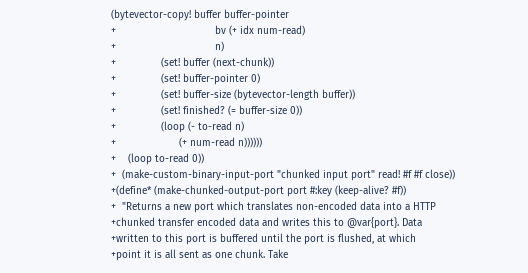(bytevector-copy! buffer buffer-pointer
+                                 bv (+ idx num-read)
+                                 n)
+               (set! buffer (next-chunk))
+               (set! buffer-pointer 0)
+               (set! buffer-size (bytevector-length buffer))
+               (set! finished? (= buffer-size 0))
+               (loop (- to-read n)
+                     (+ num-read n))))))
+    (loop to-read 0))
+  (make-custom-binary-input-port "chunked input port" read! #f #f close))
+(define* (make-chunked-output-port port #:key (keep-alive? #f))
+  "Returns a new port which translates non-encoded data into a HTTP
+chunked transfer encoded data and writes this to @var{port}. Data
+written to this port is buffered until the port is flushed, at which
+point it is all sent as one chunk. Take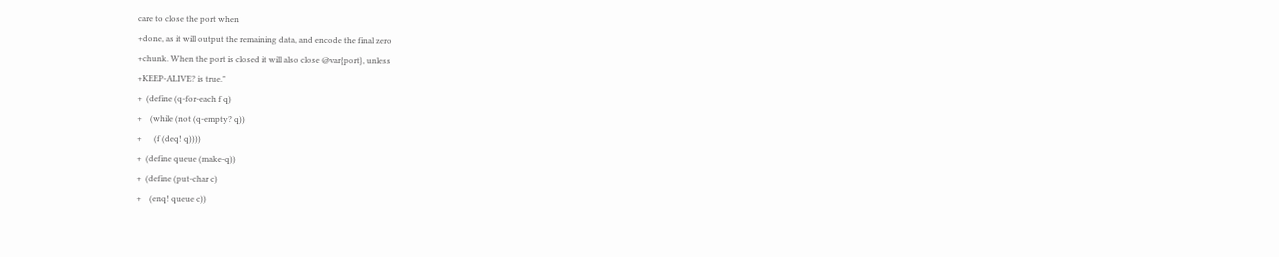care to close the port when
+done, as it will output the remaining data, and encode the final zero
+chunk. When the port is closed it will also close @var{port}, unless
+KEEP-ALIVE? is true."
+  (define (q-for-each f q)
+    (while (not (q-empty? q))
+      (f (deq! q))))
+  (define queue (make-q))
+  (define (put-char c)
+    (enq! queue c))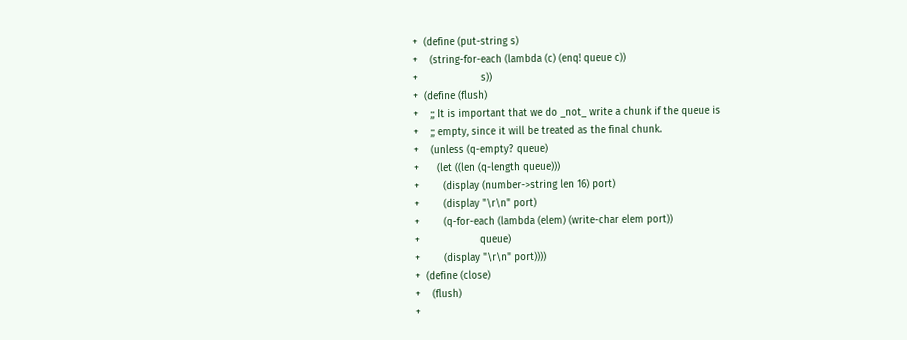+  (define (put-string s)
+    (string-for-each (lambda (c) (enq! queue c))
+                     s))
+  (define (flush)
+    ;; It is important that we do _not_ write a chunk if the queue is
+    ;; empty, since it will be treated as the final chunk.
+    (unless (q-empty? queue)
+      (let ((len (q-length queue)))
+        (display (number->string len 16) port)
+        (display "\r\n" port)
+        (q-for-each (lambda (elem) (write-char elem port))
+                    queue)
+        (display "\r\n" port))))
+  (define (close)
+    (flush)
+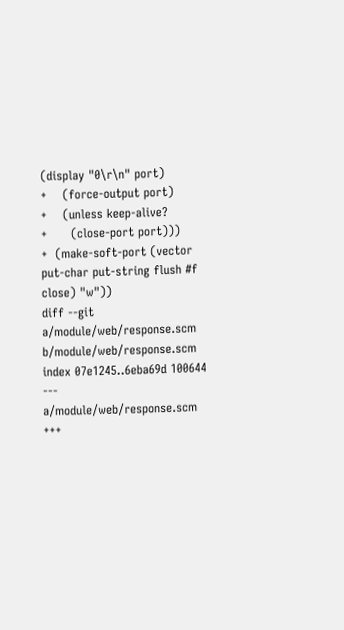(display "0\r\n" port)
+    (force-output port)
+    (unless keep-alive?
+      (close-port port)))
+  (make-soft-port (vector put-char put-string flush #f close) "w"))
diff --git a/module/web/response.scm b/module/web/response.scm
index 07e1245..6eba69d 100644
--- a/module/web/response.scm
+++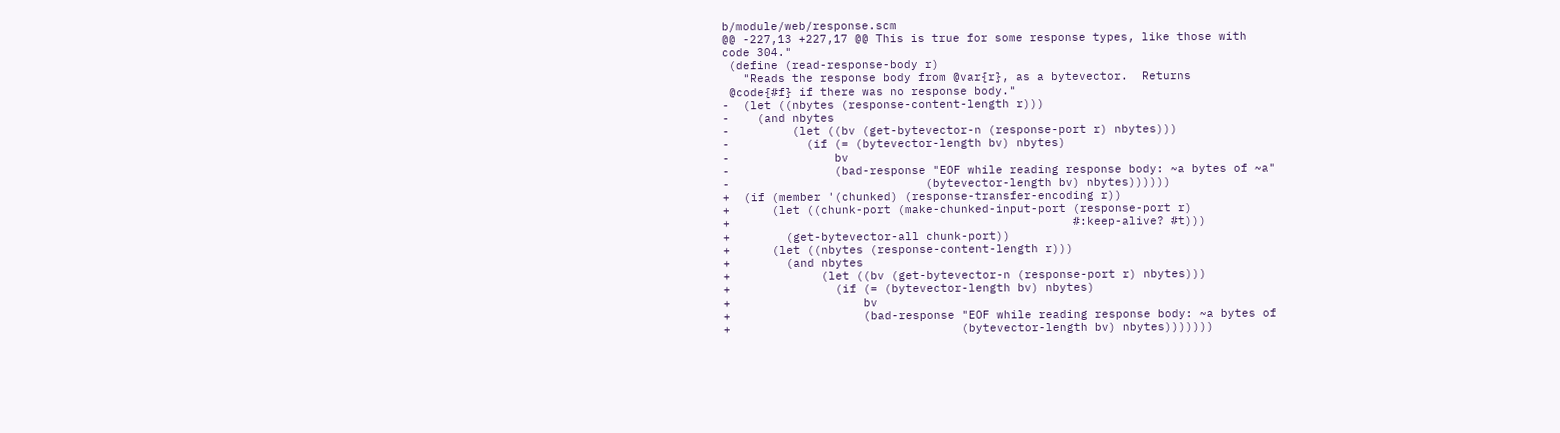b/module/web/response.scm
@@ -227,13 +227,17 @@ This is true for some response types, like those with
code 304."
 (define (read-response-body r)
   "Reads the response body from @var{r}, as a bytevector.  Returns
 @code{#f} if there was no response body."
-  (let ((nbytes (response-content-length r)))
-    (and nbytes
-         (let ((bv (get-bytevector-n (response-port r) nbytes)))
-           (if (= (bytevector-length bv) nbytes)
-               bv
-               (bad-response "EOF while reading response body: ~a bytes of ~a"
-                            (bytevector-length bv) nbytes))))))
+  (if (member '(chunked) (response-transfer-encoding r))
+      (let ((chunk-port (make-chunked-input-port (response-port r)
+                                                 #:keep-alive? #t)))
+        (get-bytevector-all chunk-port))
+      (let ((nbytes (response-content-length r)))
+        (and nbytes
+             (let ((bv (get-bytevector-n (response-port r) nbytes)))
+               (if (= (bytevector-length bv) nbytes)
+                   bv
+                   (bad-response "EOF while reading response body: ~a bytes of
+                                 (bytevector-length bv) nbytes)))))))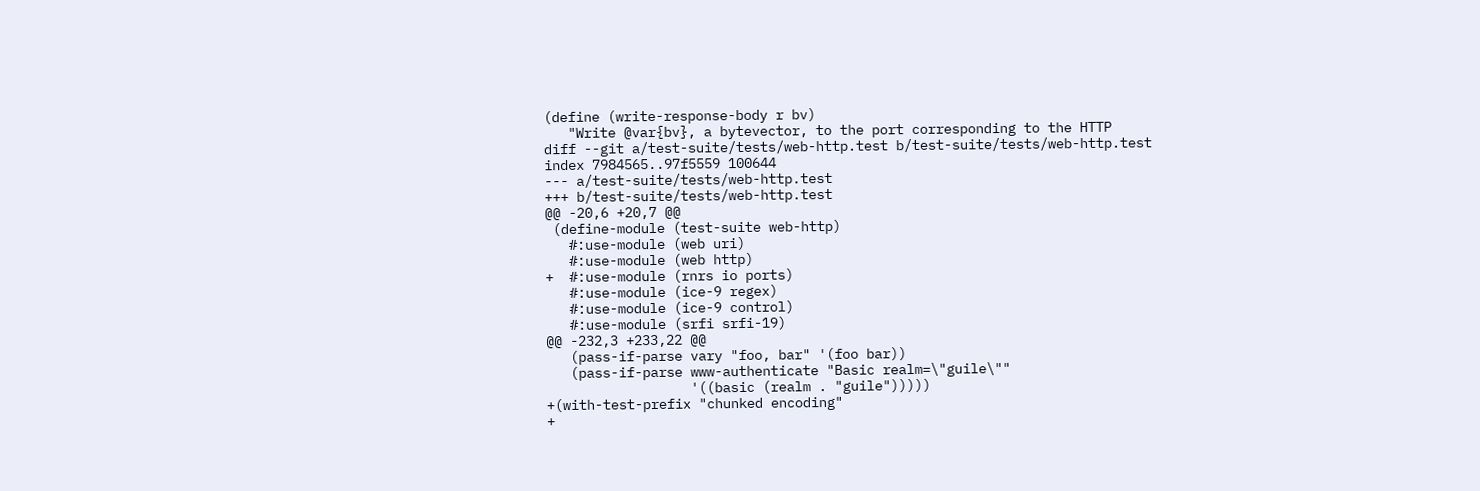(define (write-response-body r bv)
   "Write @var{bv}, a bytevector, to the port corresponding to the HTTP
diff --git a/test-suite/tests/web-http.test b/test-suite/tests/web-http.test
index 7984565..97f5559 100644
--- a/test-suite/tests/web-http.test
+++ b/test-suite/tests/web-http.test
@@ -20,6 +20,7 @@
 (define-module (test-suite web-http)
   #:use-module (web uri)
   #:use-module (web http)
+  #:use-module (rnrs io ports)
   #:use-module (ice-9 regex)
   #:use-module (ice-9 control)
   #:use-module (srfi srfi-19)
@@ -232,3 +233,22 @@
   (pass-if-parse vary "foo, bar" '(foo bar))
   (pass-if-parse www-authenticate "Basic realm=\"guile\""
                  '((basic (realm . "guile")))))
+(with-test-prefix "chunked encoding"
+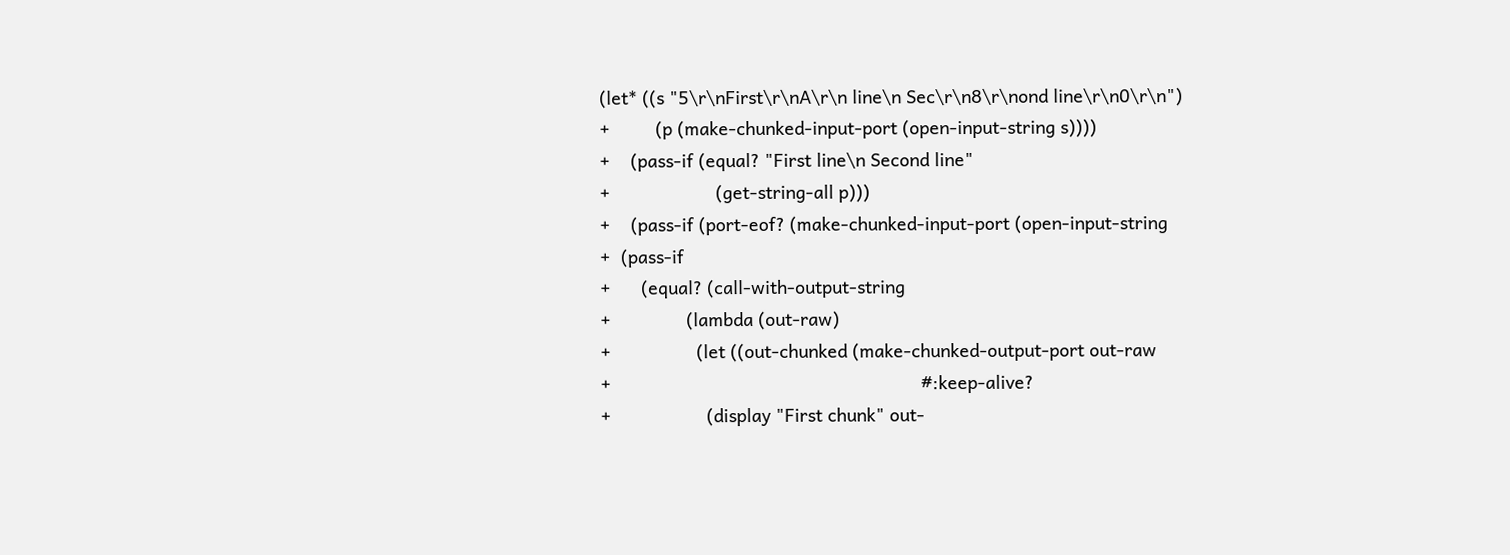(let* ((s "5\r\nFirst\r\nA\r\n line\n Sec\r\n8\r\nond line\r\n0\r\n")
+         (p (make-chunked-input-port (open-input-string s))))
+    (pass-if (equal? "First line\n Second line"
+                     (get-string-all p)))
+    (pass-if (port-eof? (make-chunked-input-port (open-input-string
+  (pass-if
+      (equal? (call-with-output-string
+               (lambda (out-raw)
+                 (let ((out-chunked (make-chunked-output-port out-raw
+                                                              #:keep-alive?
+                   (display "First chunk" out-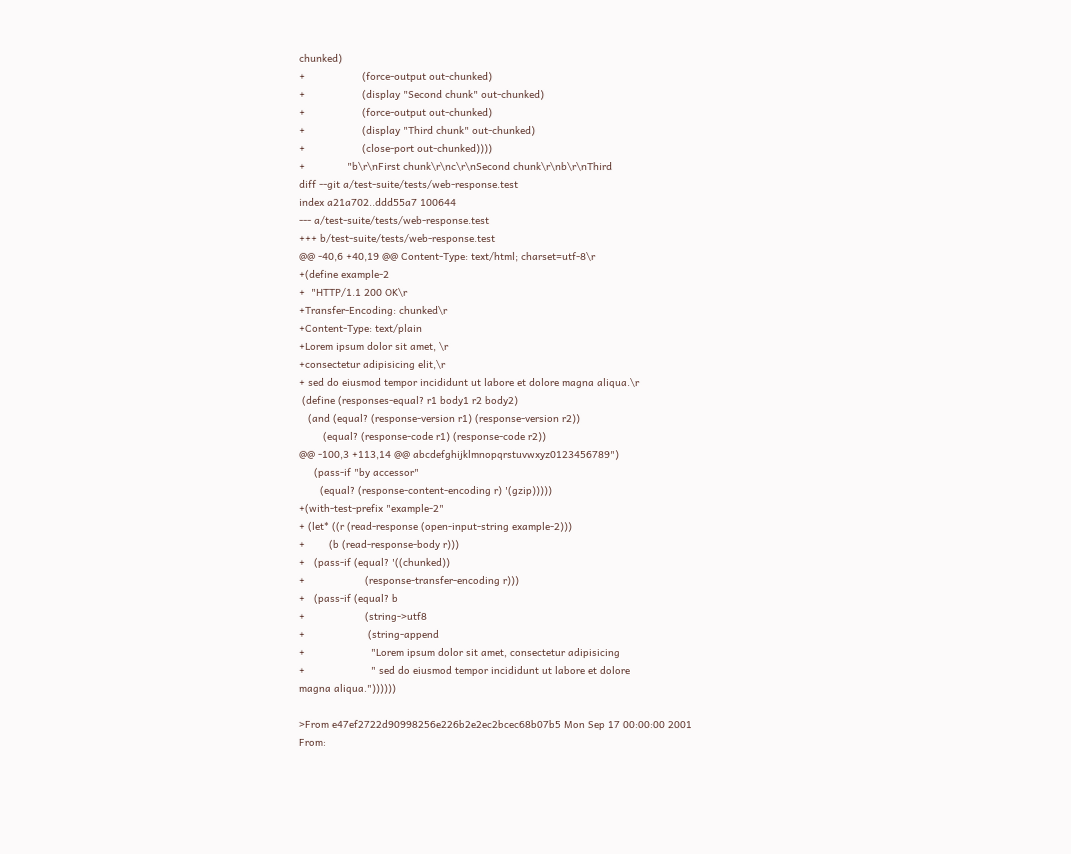chunked)
+                   (force-output out-chunked)
+                   (display "Second chunk" out-chunked)
+                   (force-output out-chunked)
+                   (display "Third chunk" out-chunked)
+                   (close-port out-chunked))))
+              "b\r\nFirst chunk\r\nc\r\nSecond chunk\r\nb\r\nThird
diff --git a/test-suite/tests/web-response.test
index a21a702..ddd55a7 100644
--- a/test-suite/tests/web-response.test
+++ b/test-suite/tests/web-response.test
@@ -40,6 +40,19 @@ Content-Type: text/html; charset=utf-8\r
+(define example-2
+  "HTTP/1.1 200 OK\r
+Transfer-Encoding: chunked\r
+Content-Type: text/plain
+Lorem ipsum dolor sit amet, \r
+consectetur adipisicing elit,\r
+ sed do eiusmod tempor incididunt ut labore et dolore magna aliqua.\r
 (define (responses-equal? r1 body1 r2 body2)
   (and (equal? (response-version r1) (response-version r2))
        (equal? (response-code r1) (response-code r2))
@@ -100,3 +113,14 @@ abcdefghijklmnopqrstuvwxyz0123456789")
     (pass-if "by accessor"
       (equal? (response-content-encoding r) '(gzip)))))
+(with-test-prefix "example-2"
+ (let* ((r (read-response (open-input-string example-2)))
+        (b (read-response-body r)))
+   (pass-if (equal? '((chunked))
+                    (response-transfer-encoding r)))
+   (pass-if (equal? b
+                    (string->utf8
+                     (string-append
+                      "Lorem ipsum dolor sit amet, consectetur adipisicing
+                      " sed do eiusmod tempor incididunt ut labore et dolore
magna aliqua."))))))

>From e47ef2722d90998256e226b2e2ec2bcec68b07b5 Mon Sep 17 00:00:00 2001
From: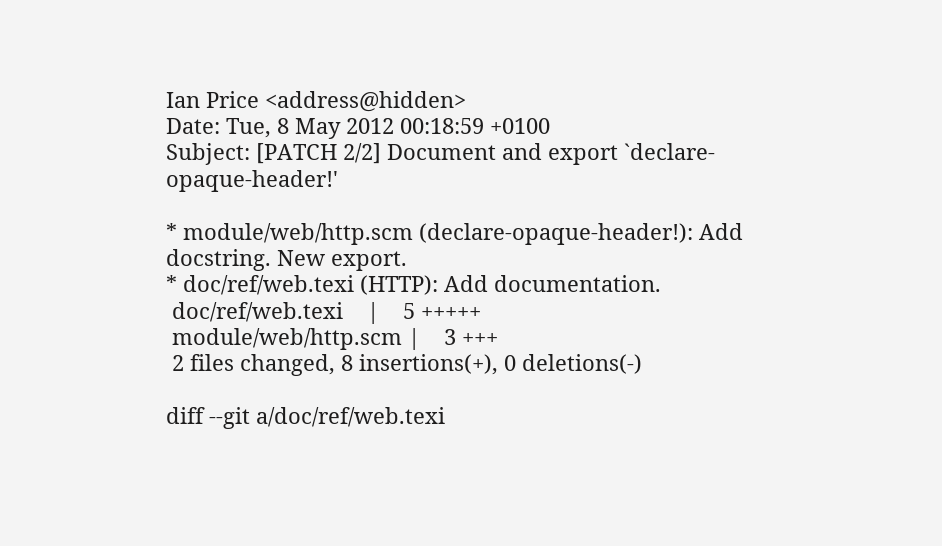Ian Price <address@hidden>
Date: Tue, 8 May 2012 00:18:59 +0100
Subject: [PATCH 2/2] Document and export `declare-opaque-header!'

* module/web/http.scm (declare-opaque-header!): Add docstring. New export.
* doc/ref/web.texi (HTTP): Add documentation.
 doc/ref/web.texi    |    5 +++++
 module/web/http.scm |    3 +++
 2 files changed, 8 insertions(+), 0 deletions(-)

diff --git a/doc/ref/web.texi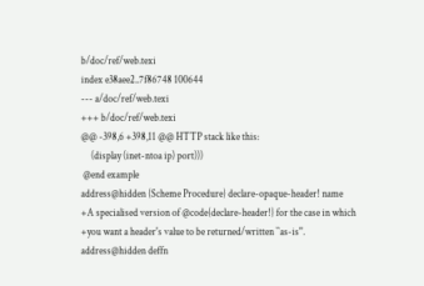b/doc/ref/web.texi
index e38aee2..7f86748 100644
--- a/doc/ref/web.texi
+++ b/doc/ref/web.texi
@@ -398,6 +398,11 @@ HTTP stack like this:
     (display (inet-ntoa ip) port)))
 @end example
address@hidden {Scheme Procedure} declare-opaque-header! name
+A specialised version of @code{declare-header!} for the case in which
+you want a header's value to be returned/written ``as-is''.
address@hidden deffn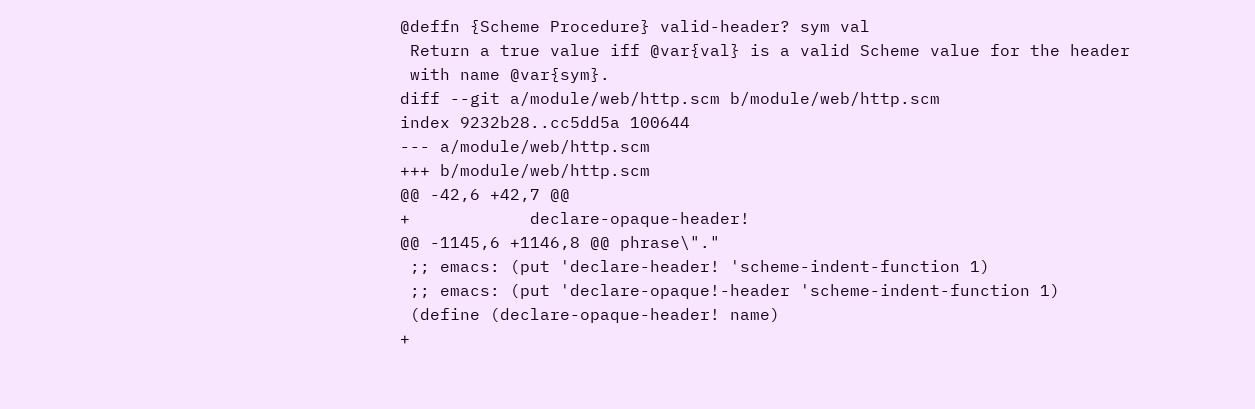@deffn {Scheme Procedure} valid-header? sym val
 Return a true value iff @var{val} is a valid Scheme value for the header
 with name @var{sym}.
diff --git a/module/web/http.scm b/module/web/http.scm
index 9232b28..cc5dd5a 100644
--- a/module/web/http.scm
+++ b/module/web/http.scm
@@ -42,6 +42,7 @@
+            declare-opaque-header!
@@ -1145,6 +1146,8 @@ phrase\"."
 ;; emacs: (put 'declare-header! 'scheme-indent-function 1)
 ;; emacs: (put 'declare-opaque!-header 'scheme-indent-function 1)
 (define (declare-opaque-header! name)
+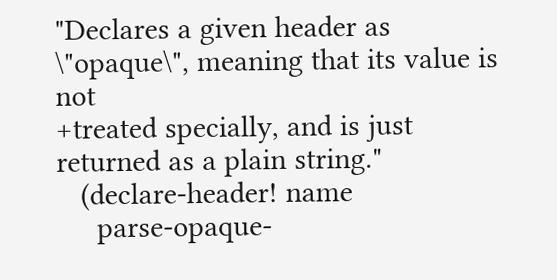"Declares a given header as \"opaque\", meaning that its value is not
+treated specially, and is just returned as a plain string."
   (declare-header! name
     parse-opaque-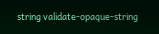string validate-opaque-string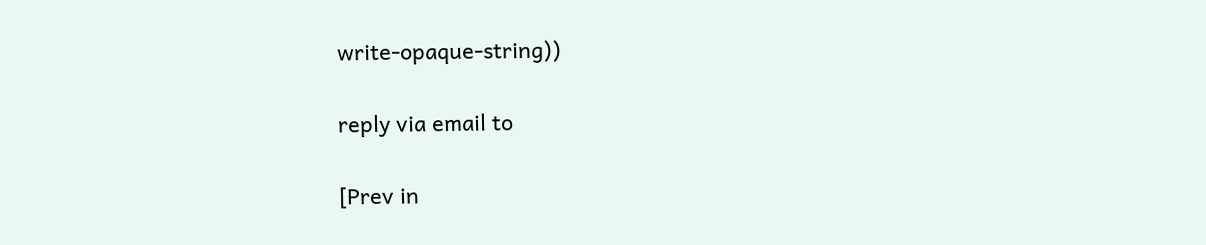write-opaque-string))

reply via email to

[Prev in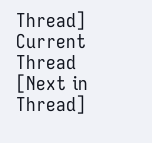Thread] Current Thread [Next in Thread]